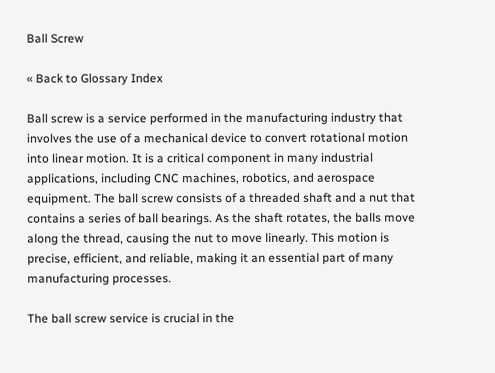Ball Screw

« Back to Glossary Index

Ball screw is a service performed in the manufacturing industry that involves the use of a mechanical device to convert rotational motion into linear motion. It is a critical component in many industrial applications, including CNC machines, robotics, and aerospace equipment. The ball screw consists of a threaded shaft and a nut that contains a series of ball bearings. As the shaft rotates, the balls move along the thread, causing the nut to move linearly. This motion is precise, efficient, and reliable, making it an essential part of many manufacturing processes.

The ball screw service is crucial in the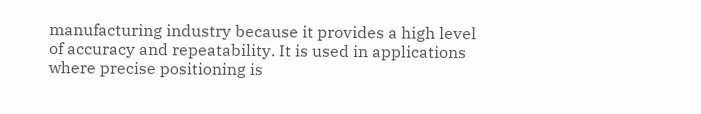manufacturing industry because it provides a high level of accuracy and repeatability. It is used in applications where precise positioning is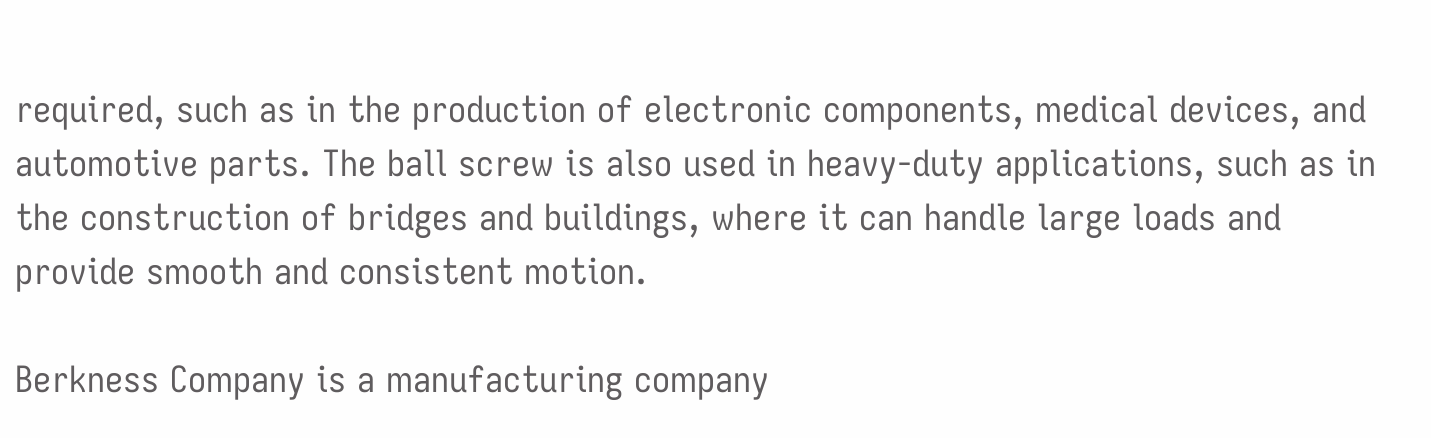required, such as in the production of electronic components, medical devices, and automotive parts. The ball screw is also used in heavy-duty applications, such as in the construction of bridges and buildings, where it can handle large loads and provide smooth and consistent motion.

Berkness Company is a manufacturing company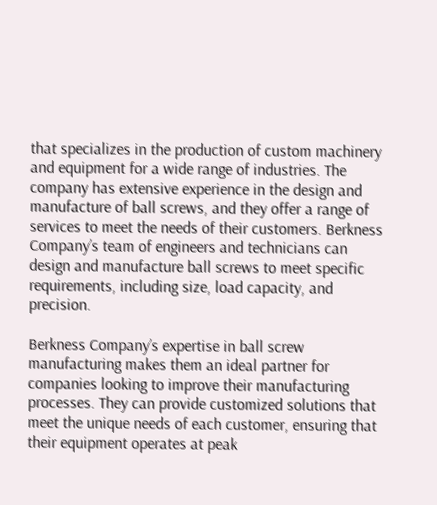that specializes in the production of custom machinery and equipment for a wide range of industries. The company has extensive experience in the design and manufacture of ball screws, and they offer a range of services to meet the needs of their customers. Berkness Company’s team of engineers and technicians can design and manufacture ball screws to meet specific requirements, including size, load capacity, and precision.

Berkness Company’s expertise in ball screw manufacturing makes them an ideal partner for companies looking to improve their manufacturing processes. They can provide customized solutions that meet the unique needs of each customer, ensuring that their equipment operates at peak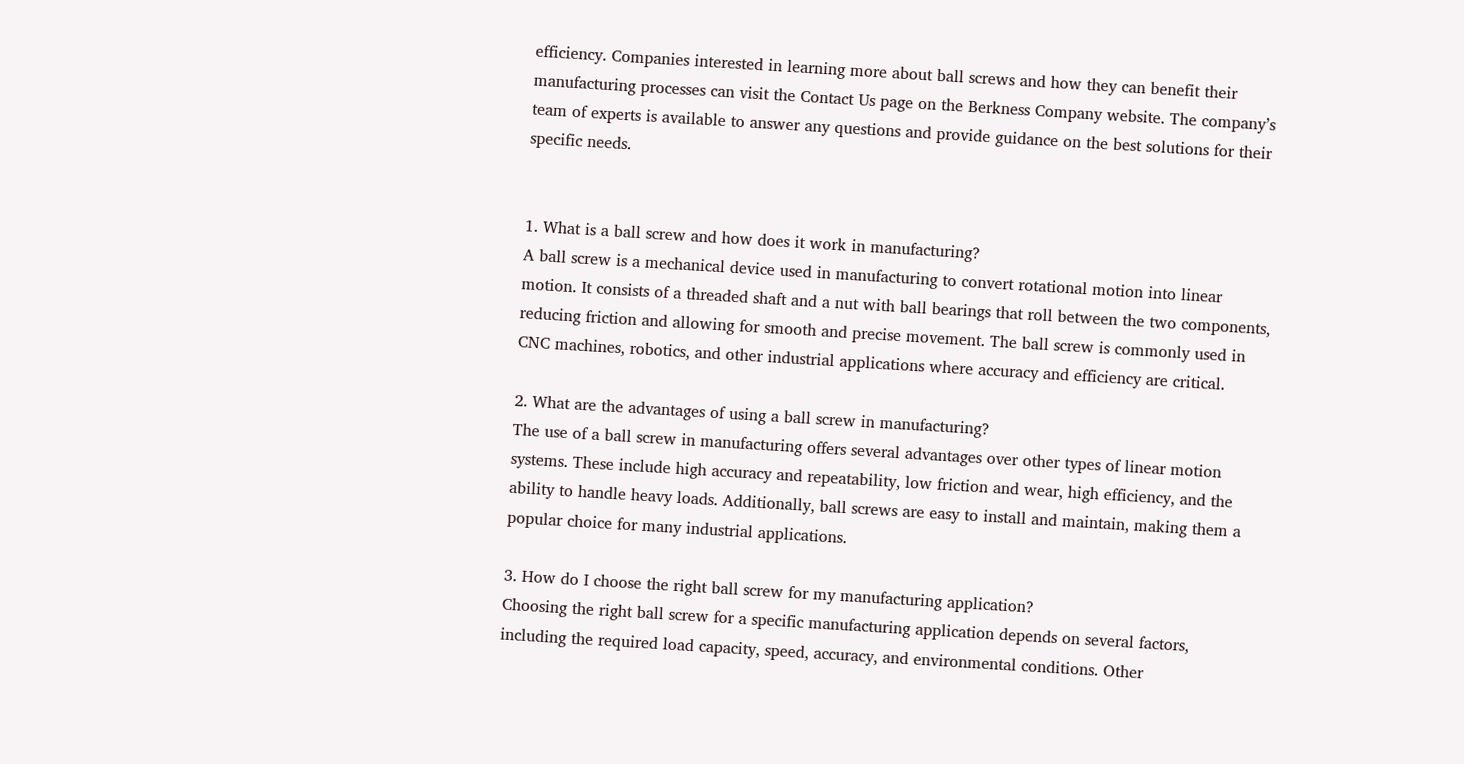efficiency. Companies interested in learning more about ball screws and how they can benefit their manufacturing processes can visit the Contact Us page on the Berkness Company website. The company’s team of experts is available to answer any questions and provide guidance on the best solutions for their specific needs.


1. What is a ball screw and how does it work in manufacturing?
A ball screw is a mechanical device used in manufacturing to convert rotational motion into linear motion. It consists of a threaded shaft and a nut with ball bearings that roll between the two components, reducing friction and allowing for smooth and precise movement. The ball screw is commonly used in CNC machines, robotics, and other industrial applications where accuracy and efficiency are critical.

2. What are the advantages of using a ball screw in manufacturing?
The use of a ball screw in manufacturing offers several advantages over other types of linear motion systems. These include high accuracy and repeatability, low friction and wear, high efficiency, and the ability to handle heavy loads. Additionally, ball screws are easy to install and maintain, making them a popular choice for many industrial applications.

3. How do I choose the right ball screw for my manufacturing application?
Choosing the right ball screw for a specific manufacturing application depends on several factors, including the required load capacity, speed, accuracy, and environmental conditions. Other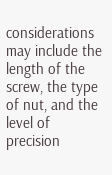considerations may include the length of the screw, the type of nut, and the level of precision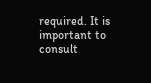required. It is important to consult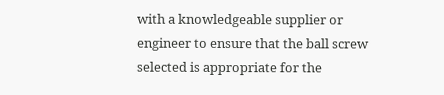with a knowledgeable supplier or engineer to ensure that the ball screw selected is appropriate for the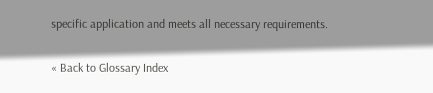specific application and meets all necessary requirements.

« Back to Glossary Index